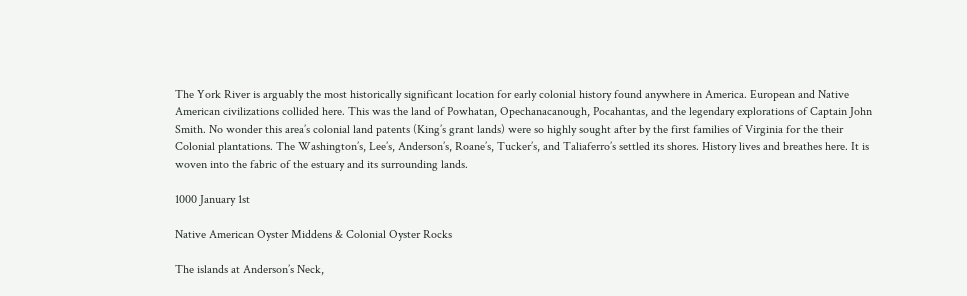The York River is arguably the most historically significant location for early colonial history found anywhere in America. European and Native American civilizations collided here. This was the land of Powhatan, Opechanacanough, Pocahantas, and the legendary explorations of Captain John Smith. No wonder this area’s colonial land patents (King’s grant lands) were so highly sought after by the first families of Virginia for the their Colonial plantations. The Washington’s, Lee’s, Anderson’s, Roane’s, Tucker’s, and Taliaferro’s settled its shores. History lives and breathes here. It is woven into the fabric of the estuary and its surrounding lands.

1000 January 1st

Native American Oyster Middens & Colonial Oyster Rocks

The islands at Anderson’s Neck,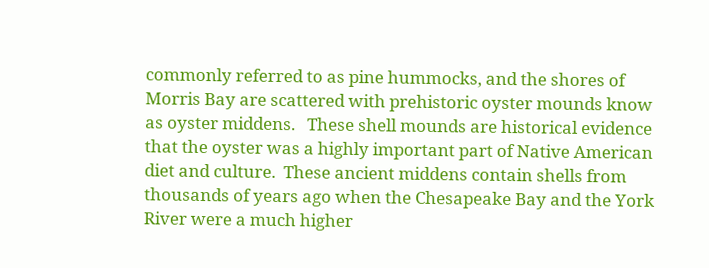commonly referred to as pine hummocks, and the shores of Morris Bay are scattered with prehistoric oyster mounds know as oyster middens.   These shell mounds are historical evidence that the oyster was a highly important part of Native American diet and culture.  These ancient middens contain shells from thousands of years ago when the Chesapeake Bay and the York River were a much higher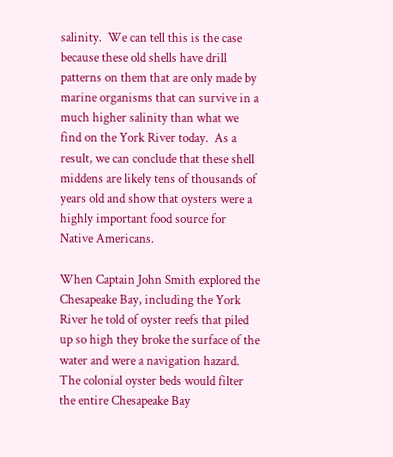salinity.  We can tell this is the case because these old shells have drill patterns on them that are only made by marine organisms that can survive in a much higher salinity than what we find on the York River today.  As a result, we can conclude that these shell middens are likely tens of thousands of years old and show that oysters were a highly important food source for Native Americans.

When Captain John Smith explored the Chesapeake Bay, including the York River he told of oyster reefs that piled up so high they broke the surface of the water and were a navigation hazard.  The colonial oyster beds would filter the entire Chesapeake Bay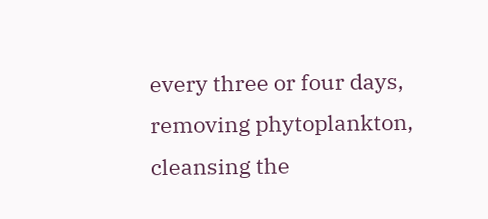every three or four days, removing phytoplankton, cleansing the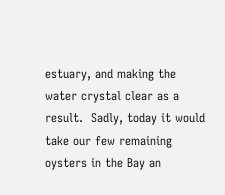estuary, and making the water crystal clear as a result.  Sadly, today it would take our few remaining oysters in the Bay an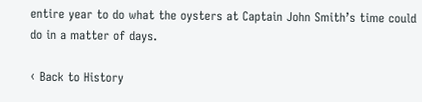entire year to do what the oysters at Captain John Smith’s time could do in a matter of days.

‹ Back to History